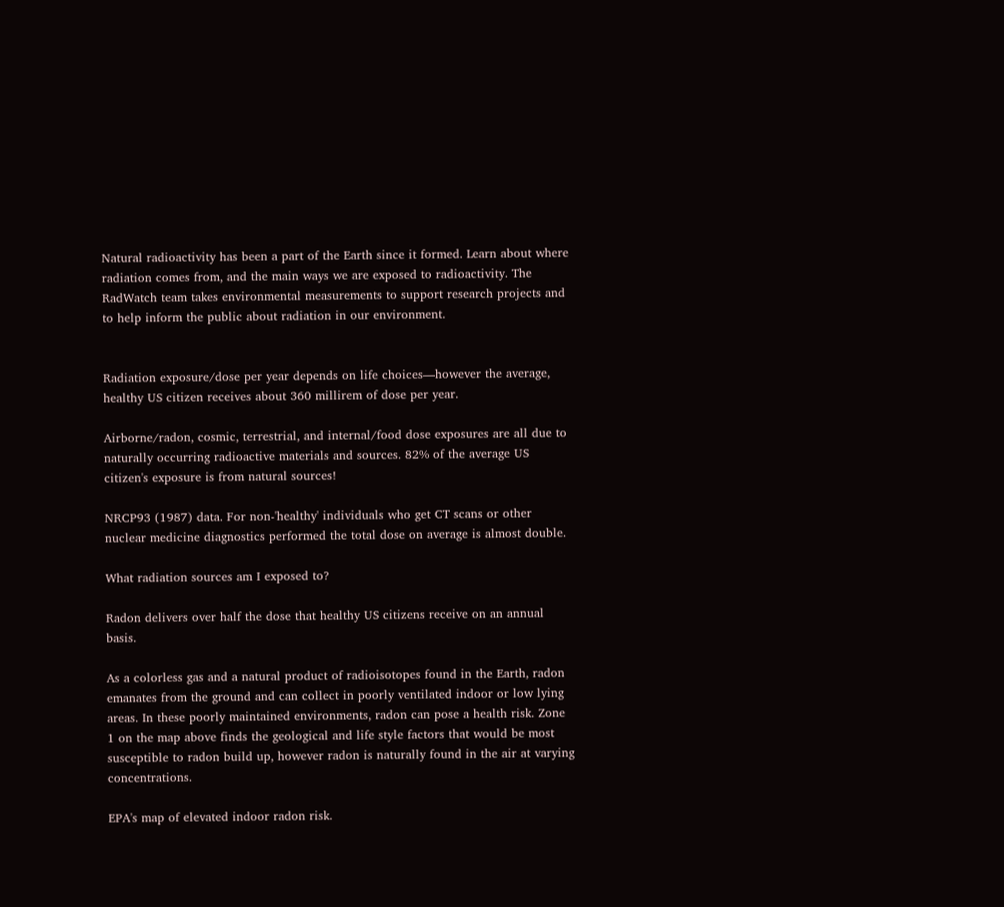Natural radioactivity has been a part of the Earth since it formed. Learn about where radiation comes from, and the main ways we are exposed to radioactivity. The RadWatch team takes environmental measurements to support research projects and to help inform the public about radiation in our environment.


Radiation exposure/dose per year depends on life choices—however the average, healthy US citizen receives about 360 millirem of dose per year.

Airborne/radon, cosmic, terrestrial, and internal/food dose exposures are all due to naturally occurring radioactive materials and sources. 82% of the average US citizen's exposure is from natural sources!

NRCP93 (1987) data. For non-'healthy' individuals who get CT scans or other nuclear medicine diagnostics performed the total dose on average is almost double.

What radiation sources am I exposed to?

Radon delivers over half the dose that healthy US citizens receive on an annual basis.

As a colorless gas and a natural product of radioisotopes found in the Earth, radon emanates from the ground and can collect in poorly ventilated indoor or low lying areas. In these poorly maintained environments, radon can pose a health risk. Zone 1 on the map above finds the geological and life style factors that would be most susceptible to radon build up, however radon is naturally found in the air at varying concentrations.

EPA's map of elevated indoor radon risk.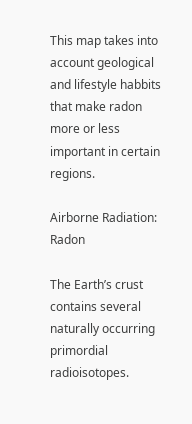This map takes into account geological and lifestyle habbits that make radon more or less important in certain regions.

Airborne Radiation: Radon

The Earth’s crust contains several naturally occurring primordial radioisotopes.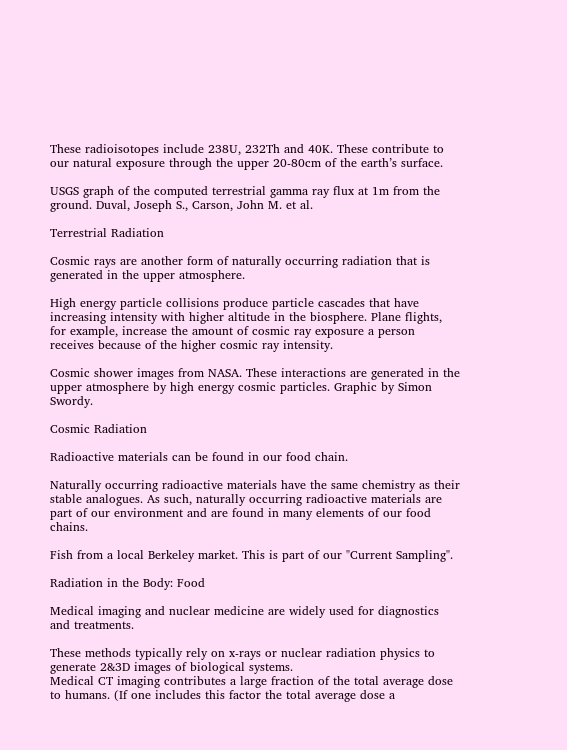These radioisotopes include 238U, 232Th and 40K. These contribute to our natural exposure through the upper 20-80cm of the earth’s surface.

USGS graph of the computed terrestrial gamma ray flux at 1m from the ground. Duval, Joseph S., Carson, John M. et al.

Terrestrial Radiation

Cosmic rays are another form of naturally occurring radiation that is generated in the upper atmosphere.

High energy particle collisions produce particle cascades that have increasing intensity with higher altitude in the biosphere. Plane flights, for example, increase the amount of cosmic ray exposure a person receives because of the higher cosmic ray intensity.

Cosmic shower images from NASA. These interactions are generated in the upper atmosphere by high energy cosmic particles. Graphic by Simon Swordy.

Cosmic Radiation

Radioactive materials can be found in our food chain.

Naturally occurring radioactive materials have the same chemistry as their stable analogues. As such, naturally occurring radioactive materials are part of our environment and are found in many elements of our food chains.

Fish from a local Berkeley market. This is part of our "Current Sampling".

Radiation in the Body: Food

Medical imaging and nuclear medicine are widely used for diagnostics and treatments.

These methods typically rely on x-rays or nuclear radiation physics to generate 2&3D images of biological systems.
Medical CT imaging contributes a large fraction of the total average dose to humans. (If one includes this factor the total average dose a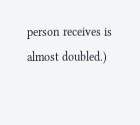person receives is almost doubled.)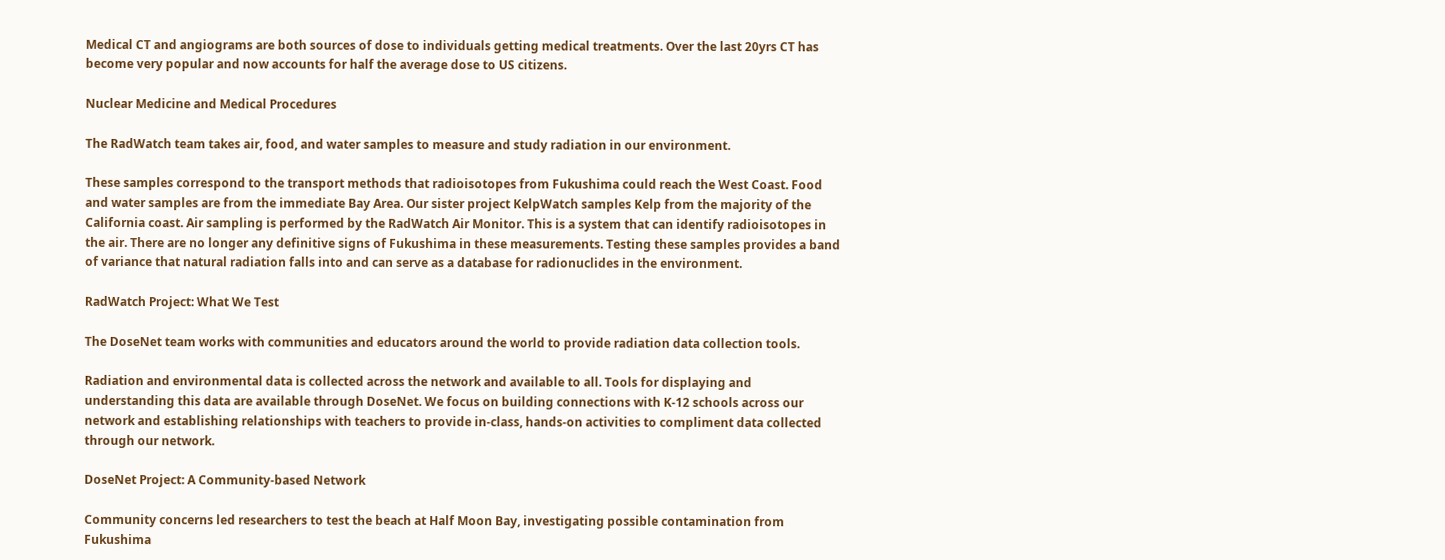Medical CT and angiograms are both sources of dose to individuals getting medical treatments. Over the last 20yrs CT has become very popular and now accounts for half the average dose to US citizens.

Nuclear Medicine and Medical Procedures

The RadWatch team takes air, food, and water samples to measure and study radiation in our environment.

These samples correspond to the transport methods that radioisotopes from Fukushima could reach the West Coast. Food and water samples are from the immediate Bay Area. Our sister project KelpWatch samples Kelp from the majority of the California coast. Air sampling is performed by the RadWatch Air Monitor. This is a system that can identify radioisotopes in the air. There are no longer any definitive signs of Fukushima in these measurements. Testing these samples provides a band of variance that natural radiation falls into and can serve as a database for radionuclides in the environment.

RadWatch Project: What We Test

The DoseNet team works with communities and educators around the world to provide radiation data collection tools.

Radiation and environmental data is collected across the network and available to all. Tools for displaying and understanding this data are available through DoseNet. We focus on building connections with K-12 schools across our network and establishing relationships with teachers to provide in-class, hands-on activities to compliment data collected through our network.

DoseNet Project: A Community-based Network

Community concerns led researchers to test the beach at Half Moon Bay, investigating possible contamination from Fukushima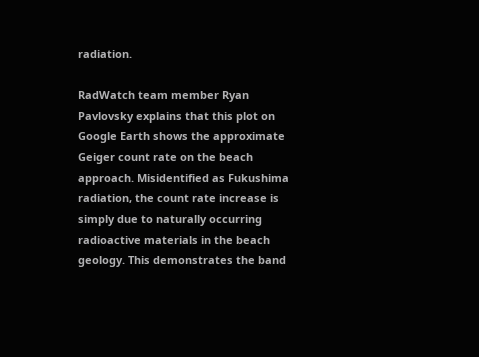radiation.

RadWatch team member Ryan Pavlovsky explains that this plot on Google Earth shows the approximate Geiger count rate on the beach approach. Misidentified as Fukushima radiation, the count rate increase is simply due to naturally occurring radioactive materials in the beach geology. This demonstrates the band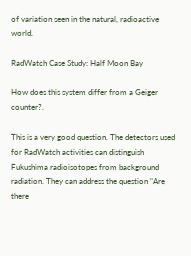of variation seen in the natural, radioactive world.

RadWatch Case Study: Half Moon Bay

How does this system differ from a Geiger counter?.

This is a very good question. The detectors used for RadWatch activities can distinguish Fukushima radioisotopes from background radiation. They can address the question "Are there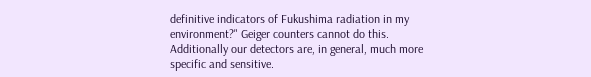definitive indicators of Fukushima radiation in my environment?" Geiger counters cannot do this. Additionally our detectors are, in general, much more specific and sensitive.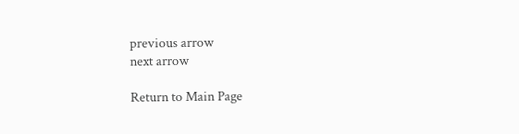previous arrow
next arrow

Return to Main Page